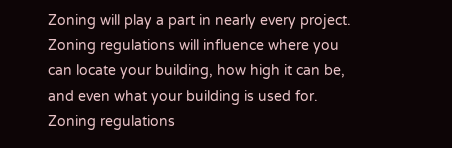Zoning will play a part in nearly every project. Zoning regulations will influence where you can locate your building, how high it can be, and even what your building is used for. Zoning regulations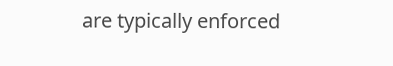are typically enforced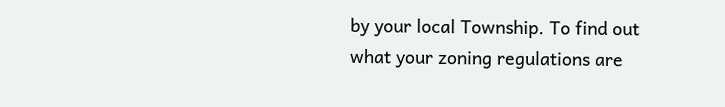by your local Township. To find out what your zoning regulations are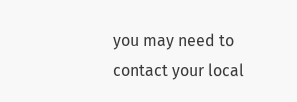you may need to contact your local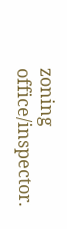zoning office/inspector.